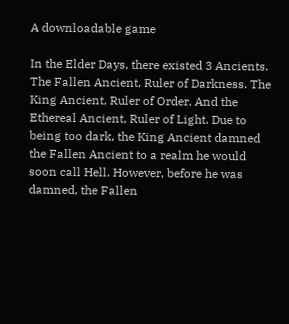A downloadable game

In the Elder Days, there existed 3 Ancients. The Fallen Ancient, Ruler of Darkness. The King Ancient, Ruler of Order. And the Ethereal Ancient, Ruler of Light. Due to being too dark, the King Ancient damned the Fallen Ancient to a realm he would soon call Hell. However, before he was damned, the Fallen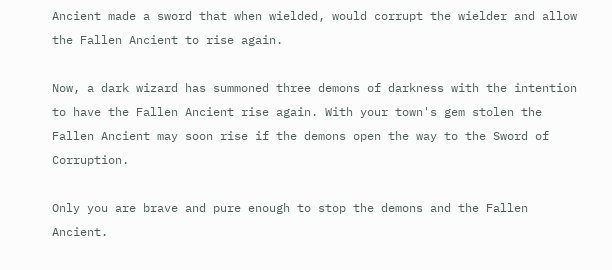Ancient made a sword that when wielded, would corrupt the wielder and allow the Fallen Ancient to rise again.

Now, a dark wizard has summoned three demons of darkness with the intention to have the Fallen Ancient rise again. With your town's gem stolen the Fallen Ancient may soon rise if the demons open the way to the Sword of Corruption.

Only you are brave and pure enough to stop the demons and the Fallen Ancient.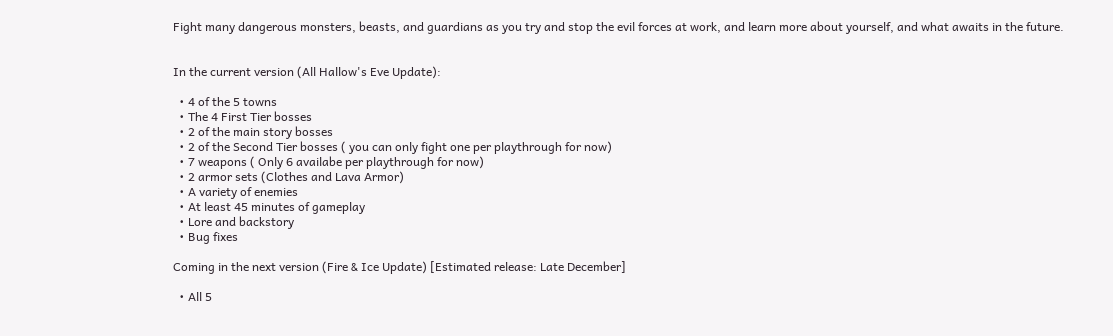Fight many dangerous monsters, beasts, and guardians as you try and stop the evil forces at work, and learn more about yourself, and what awaits in the future.


In the current version (All Hallow's Eve Update):

  • 4 of the 5 towns
  • The 4 First Tier bosses
  • 2 of the main story bosses
  • 2 of the Second Tier bosses ( you can only fight one per playthrough for now)
  • 7 weapons ( Only 6 availabe per playthrough for now)
  • 2 armor sets (Clothes and Lava Armor)
  • A variety of enemies
  • At least 45 minutes of gameplay
  • Lore and backstory
  • Bug fixes

Coming in the next version (Fire & Ice Update) [Estimated release: Late December]

  • All 5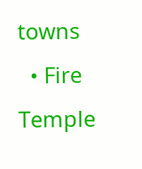towns
  • Fire Temple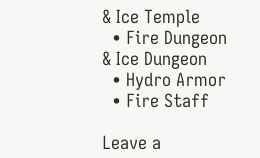& Ice Temple
  • Fire Dungeon & Ice Dungeon
  • Hydro Armor
  • Fire Staff

Leave a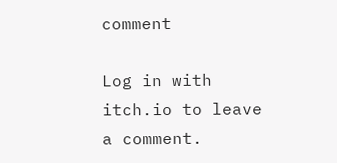comment

Log in with itch.io to leave a comment.